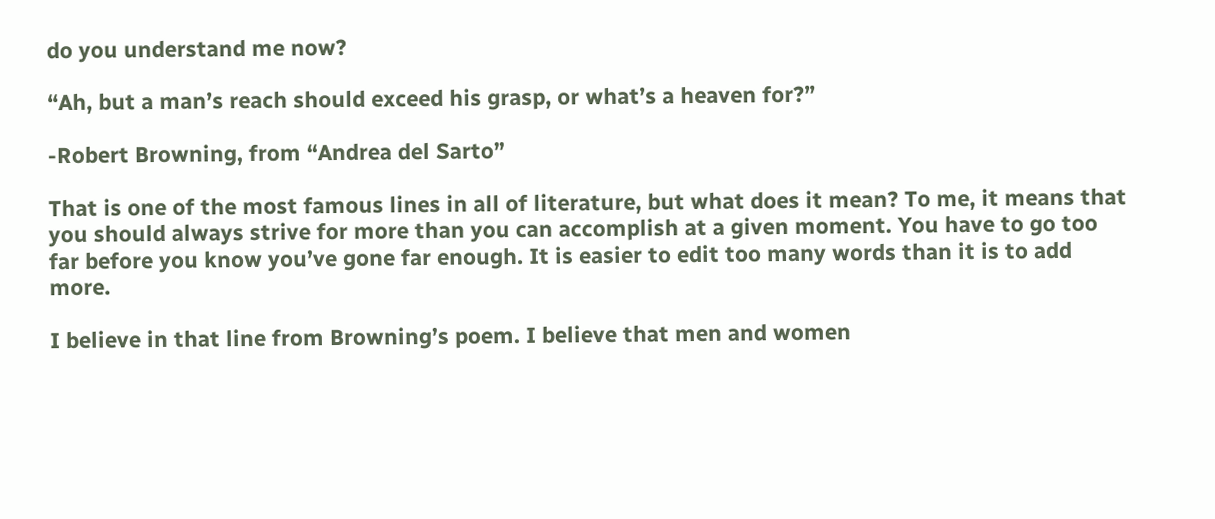do you understand me now?

“Ah, but a man’s reach should exceed his grasp, or what’s a heaven for?”

-Robert Browning, from “Andrea del Sarto”

That is one of the most famous lines in all of literature, but what does it mean? To me, it means that  you should always strive for more than you can accomplish at a given moment. You have to go too far before you know you’ve gone far enough. It is easier to edit too many words than it is to add more.

I believe in that line from Browning’s poem. I believe that men and women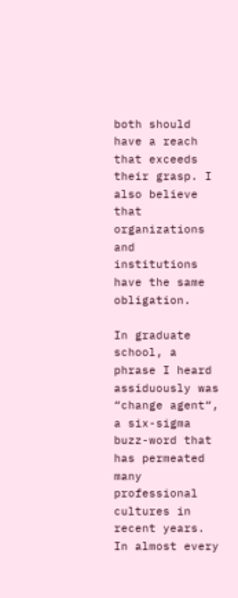both should have a reach that exceeds their grasp. I also believe that organizations and institutions have the same obligation.

In graduate school, a phrase I heard assiduously was “change agent“, a six-sigma buzz-word that has permeated many professional cultures in recent years. In almost every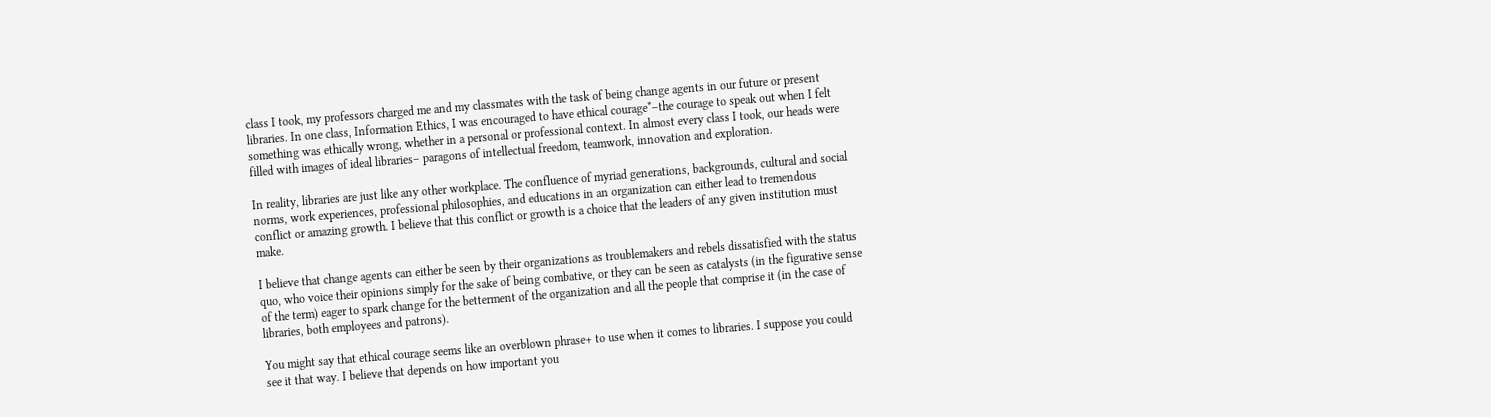class I took, my professors charged me and my classmates with the task of being change agents in our future or present libraries. In one class, Information Ethics, I was encouraged to have ethical courage*–the courage to speak out when I felt something was ethically wrong, whether in a personal or professional context. In almost every class I took, our heads were filled with images of ideal libraries– paragons of intellectual freedom, teamwork, innovation and exploration.

In reality, libraries are just like any other workplace. The confluence of myriad generations, backgrounds, cultural and social norms, work experiences, professional philosophies, and educations in an organization can either lead to tremendous conflict or amazing growth. I believe that this conflict or growth is a choice that the leaders of any given institution must make.

I believe that change agents can either be seen by their organizations as troublemakers and rebels dissatisfied with the status quo, who voice their opinions simply for the sake of being combative, or they can be seen as catalysts (in the figurative sense of the term) eager to spark change for the betterment of the organization and all the people that comprise it (in the case of libraries, both employees and patrons).

You might say that ethical courage seems like an overblown phrase+ to use when it comes to libraries. I suppose you could see it that way. I believe that depends on how important you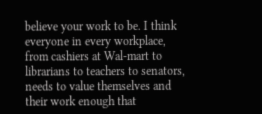believe your work to be. I think everyone in every workplace, from cashiers at Wal-mart to librarians to teachers to senators, needs to value themselves and their work enough that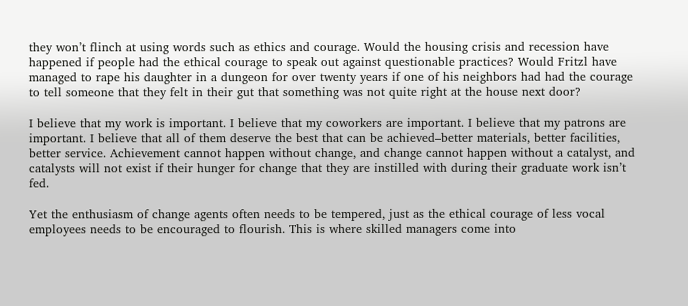they won’t flinch at using words such as ethics and courage. Would the housing crisis and recession have happened if people had the ethical courage to speak out against questionable practices? Would Fritzl have managed to rape his daughter in a dungeon for over twenty years if one of his neighbors had had the courage to tell someone that they felt in their gut that something was not quite right at the house next door?

I believe that my work is important. I believe that my coworkers are important. I believe that my patrons are important. I believe that all of them deserve the best that can be achieved–better materials, better facilities, better service. Achievement cannot happen without change, and change cannot happen without a catalyst, and catalysts will not exist if their hunger for change that they are instilled with during their graduate work isn’t fed.

Yet the enthusiasm of change agents often needs to be tempered, just as the ethical courage of less vocal employees needs to be encouraged to flourish. This is where skilled managers come into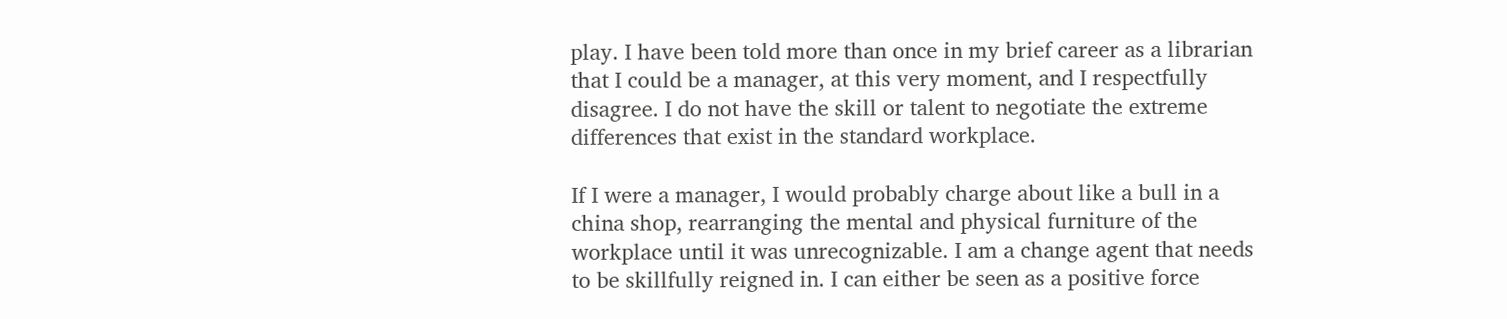play. I have been told more than once in my brief career as a librarian that I could be a manager, at this very moment, and I respectfully disagree. I do not have the skill or talent to negotiate the extreme differences that exist in the standard workplace.

If I were a manager, I would probably charge about like a bull in a china shop, rearranging the mental and physical furniture of the workplace until it was unrecognizable. I am a change agent that needs to be skillfully reigned in. I can either be seen as a positive force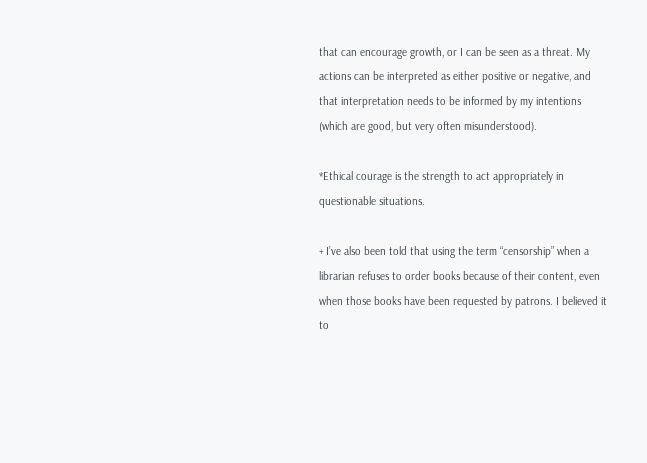that can encourage growth, or I can be seen as a threat. My actions can be interpreted as either positive or negative, and that interpretation needs to be informed by my intentions (which are good, but very often misunderstood).

*Ethical courage is the strength to act appropriately in questionable situations.

+ I’ve also been told that using the term “censorship” when a librarian refuses to order books because of their content, even when those books have been requested by patrons. I believed it to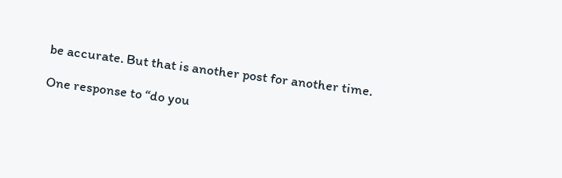be accurate. But that is another post for another time.

One response to “do you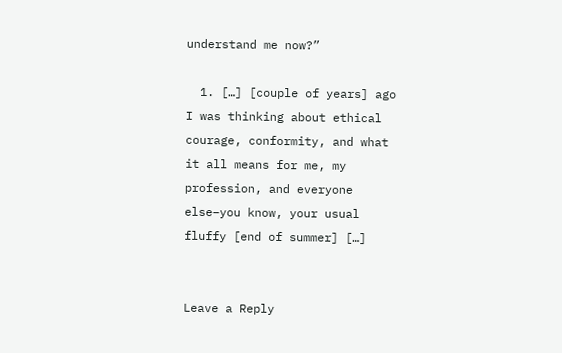understand me now?”

  1. […] [couple of years] ago I was thinking about ethical courage, conformity, and what it all means for me, my profession, and everyone else–you know, your usual fluffy [end of summer] […]


Leave a Reply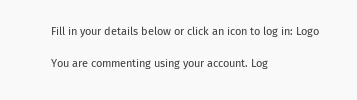Fill in your details below or click an icon to log in: Logo

You are commenting using your account. Log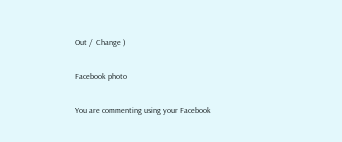Out /  Change )

Facebook photo

You are commenting using your Facebook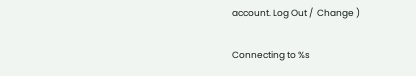account. Log Out /  Change )

Connecting to %s